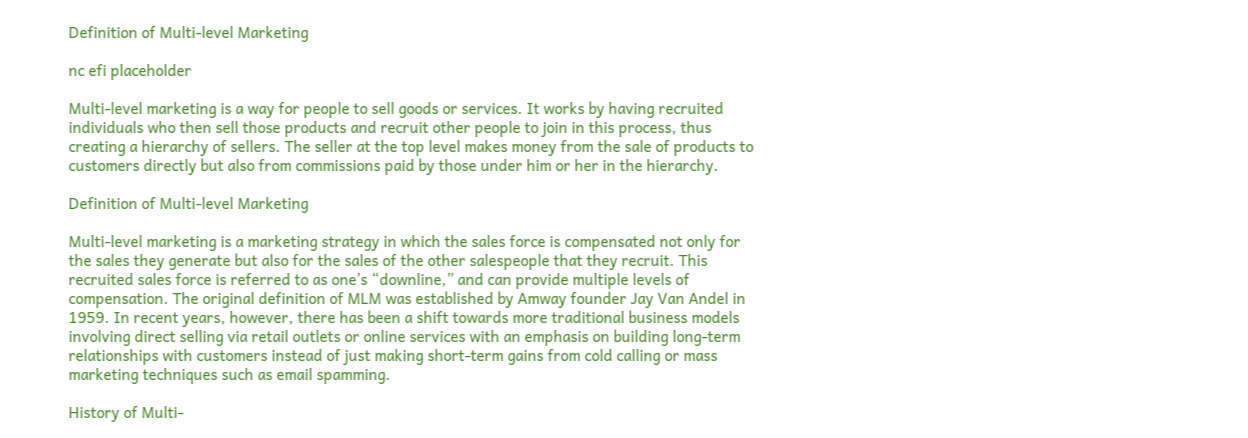Definition of Multi-level Marketing

nc efi placeholder

Multi-level marketing is a way for people to sell goods or services. It works by having recruited individuals who then sell those products and recruit other people to join in this process, thus creating a hierarchy of sellers. The seller at the top level makes money from the sale of products to customers directly but also from commissions paid by those under him or her in the hierarchy.

Definition of Multi-level Marketing

Multi-level marketing is a marketing strategy in which the sales force is compensated not only for the sales they generate but also for the sales of the other salespeople that they recruit. This recruited sales force is referred to as one’s “downline,” and can provide multiple levels of compensation. The original definition of MLM was established by Amway founder Jay Van Andel in 1959. In recent years, however, there has been a shift towards more traditional business models involving direct selling via retail outlets or online services with an emphasis on building long-term relationships with customers instead of just making short-term gains from cold calling or mass marketing techniques such as email spamming.

History of Multi-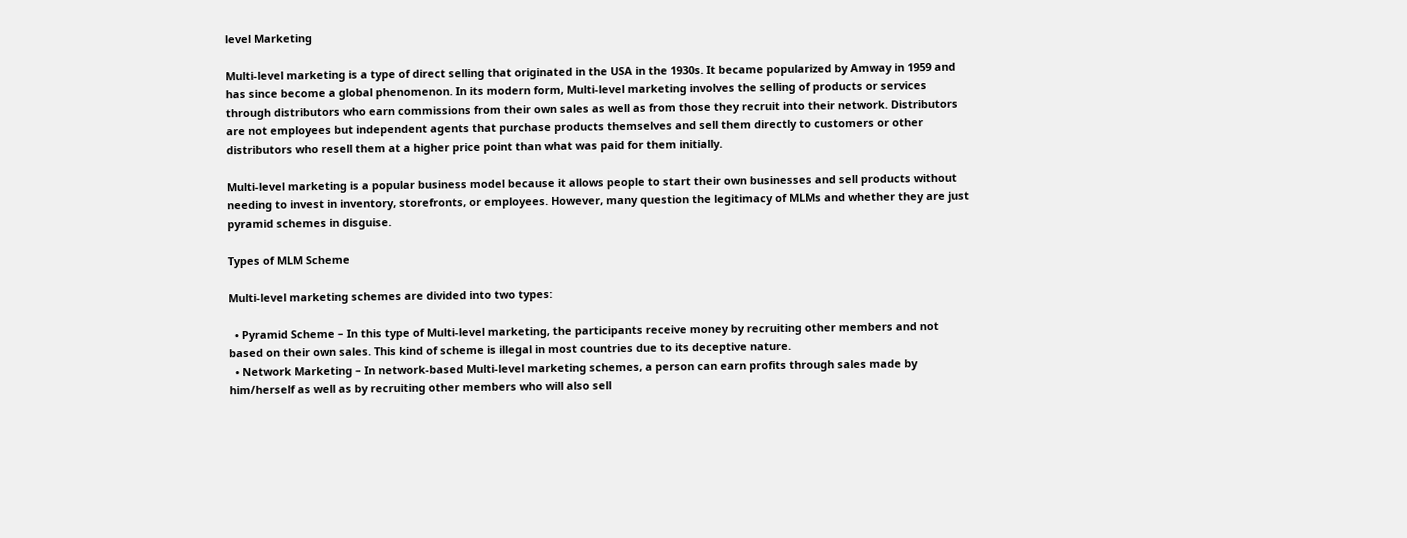level Marketing

Multi-level marketing is a type of direct selling that originated in the USA in the 1930s. It became popularized by Amway in 1959 and has since become a global phenomenon. In its modern form, Multi-level marketing involves the selling of products or services through distributors who earn commissions from their own sales as well as from those they recruit into their network. Distributors are not employees but independent agents that purchase products themselves and sell them directly to customers or other distributors who resell them at a higher price point than what was paid for them initially.

Multi-level marketing is a popular business model because it allows people to start their own businesses and sell products without needing to invest in inventory, storefronts, or employees. However, many question the legitimacy of MLMs and whether they are just pyramid schemes in disguise.

Types of MLM Scheme

Multi-level marketing schemes are divided into two types:

  • Pyramid Scheme – In this type of Multi-level marketing, the participants receive money by recruiting other members and not based on their own sales. This kind of scheme is illegal in most countries due to its deceptive nature.
  • Network Marketing – In network-based Multi-level marketing schemes, a person can earn profits through sales made by him/herself as well as by recruiting other members who will also sell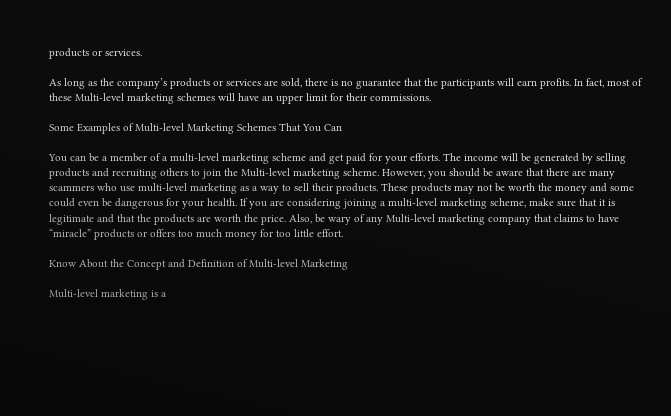products or services.

As long as the company’s products or services are sold, there is no guarantee that the participants will earn profits. In fact, most of these Multi-level marketing schemes will have an upper limit for their commissions.

Some Examples of Multi-level Marketing Schemes That You Can

You can be a member of a multi-level marketing scheme and get paid for your efforts. The income will be generated by selling products and recruiting others to join the Multi-level marketing scheme. However, you should be aware that there are many scammers who use multi-level marketing as a way to sell their products. These products may not be worth the money and some could even be dangerous for your health. If you are considering joining a multi-level marketing scheme, make sure that it is legitimate and that the products are worth the price. Also, be wary of any Multi-level marketing company that claims to have “miracle” products or offers too much money for too little effort.

Know About the Concept and Definition of Multi-level Marketing

Multi-level marketing is a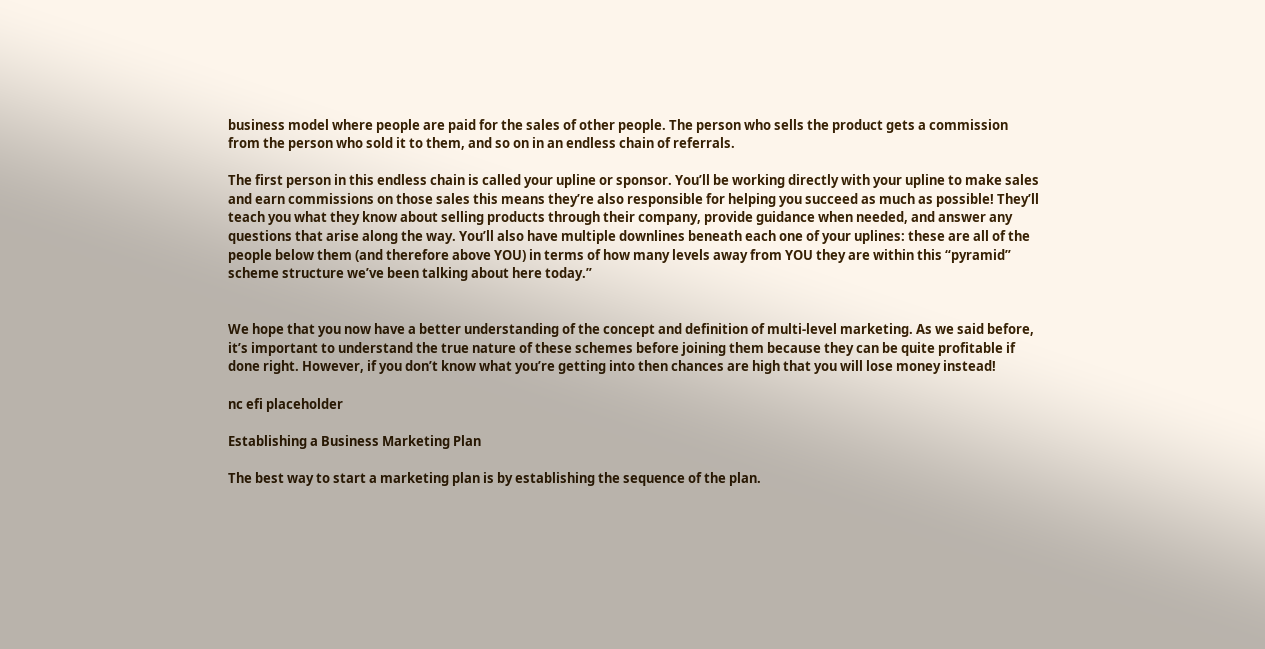business model where people are paid for the sales of other people. The person who sells the product gets a commission from the person who sold it to them, and so on in an endless chain of referrals.

The first person in this endless chain is called your upline or sponsor. You’ll be working directly with your upline to make sales and earn commissions on those sales this means they’re also responsible for helping you succeed as much as possible! They’ll teach you what they know about selling products through their company, provide guidance when needed, and answer any questions that arise along the way. You’ll also have multiple downlines beneath each one of your uplines: these are all of the people below them (and therefore above YOU) in terms of how many levels away from YOU they are within this “pyramid” scheme structure we’ve been talking about here today.”


We hope that you now have a better understanding of the concept and definition of multi-level marketing. As we said before, it’s important to understand the true nature of these schemes before joining them because they can be quite profitable if done right. However, if you don’t know what you’re getting into then chances are high that you will lose money instead!

nc efi placeholder

Establishing a Business Marketing Plan

The best way to start a marketing plan is by establishing the sequence of the plan.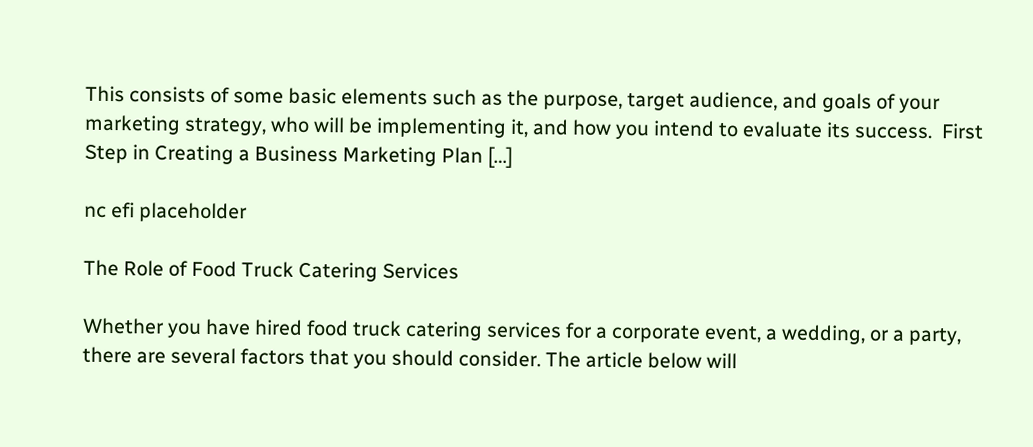This consists of some basic elements such as the purpose, target audience, and goals of your marketing strategy, who will be implementing it, and how you intend to evaluate its success.  First Step in Creating a Business Marketing Plan […]

nc efi placeholder

The Role of Food Truck Catering Services

Whether you have hired food truck catering services for a corporate event, a wedding, or a party, there are several factors that you should consider. The article below will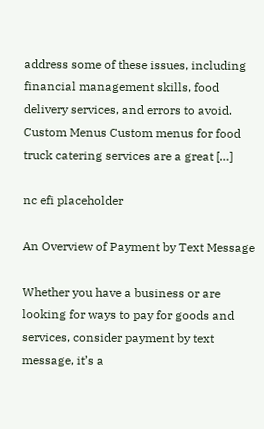address some of these issues, including financial management skills, food delivery services, and errors to avoid. Custom Menus Custom menus for food truck catering services are a great […]

nc efi placeholder

An Overview of Payment by Text Message

Whether you have a business or are looking for ways to pay for goods and services, consider payment by text message, it’s a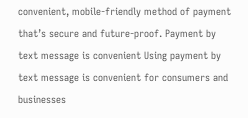convenient, mobile-friendly method of payment that’s secure and future-proof. Payment by text message is convenient Using payment by text message is convenient for consumers and businesses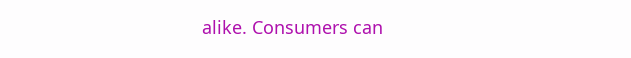alike. Consumers can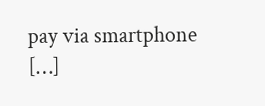pay via smartphone […]